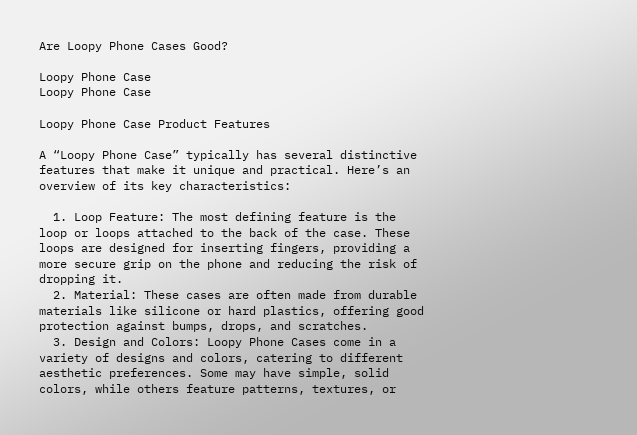Are Loopy Phone Cases Good?

Loopy Phone Case
Loopy Phone Case

Loopy Phone Case Product Features

A “Loopy Phone Case” typically has several distinctive features that make it unique and practical. Here’s an overview of its key characteristics:

  1. Loop Feature: The most defining feature is the loop or loops attached to the back of the case. These loops are designed for inserting fingers, providing a more secure grip on the phone and reducing the risk of dropping it.
  2. Material: These cases are often made from durable materials like silicone or hard plastics, offering good protection against bumps, drops, and scratches.
  3. Design and Colors: Loopy Phone Cases come in a variety of designs and colors, catering to different aesthetic preferences. Some may have simple, solid colors, while others feature patterns, textures, or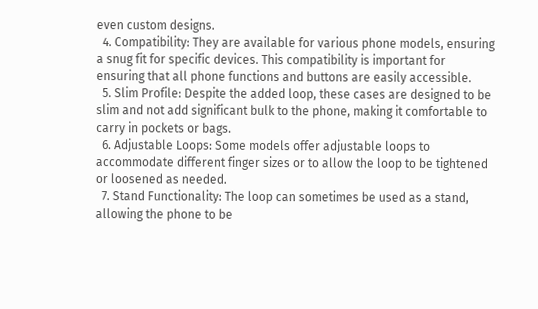even custom designs.
  4. Compatibility: They are available for various phone models, ensuring a snug fit for specific devices. This compatibility is important for ensuring that all phone functions and buttons are easily accessible.
  5. Slim Profile: Despite the added loop, these cases are designed to be slim and not add significant bulk to the phone, making it comfortable to carry in pockets or bags.
  6. Adjustable Loops: Some models offer adjustable loops to accommodate different finger sizes or to allow the loop to be tightened or loosened as needed.
  7. Stand Functionality: The loop can sometimes be used as a stand, allowing the phone to be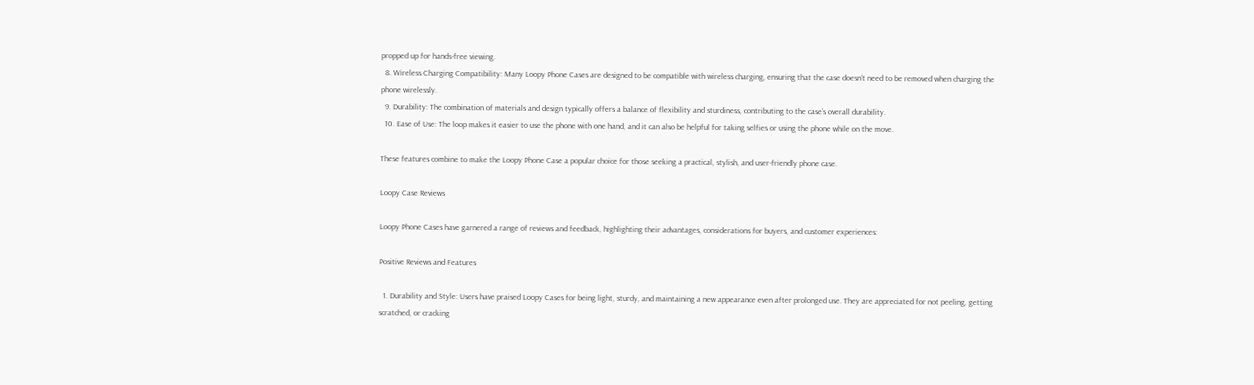propped up for hands-free viewing.
  8. Wireless Charging Compatibility: Many Loopy Phone Cases are designed to be compatible with wireless charging, ensuring that the case doesn’t need to be removed when charging the phone wirelessly.
  9. Durability: The combination of materials and design typically offers a balance of flexibility and sturdiness, contributing to the case’s overall durability.
  10. Ease of Use: The loop makes it easier to use the phone with one hand, and it can also be helpful for taking selfies or using the phone while on the move.

These features combine to make the Loopy Phone Case a popular choice for those seeking a practical, stylish, and user-friendly phone case.

Loopy Case Reviews

Loopy Phone Cases have garnered a range of reviews and feedback, highlighting their advantages, considerations for buyers, and customer experiences:

Positive Reviews and Features

  1. Durability and Style: Users have praised Loopy Cases for being light, sturdy, and maintaining a new appearance even after prolonged use. They are appreciated for not peeling, getting scratched, or cracking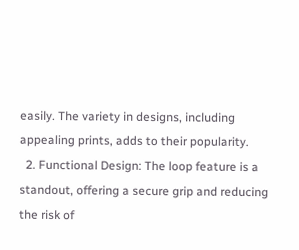easily. The variety in designs, including appealing prints, adds to their popularity.
  2. Functional Design: The loop feature is a standout, offering a secure grip and reducing the risk of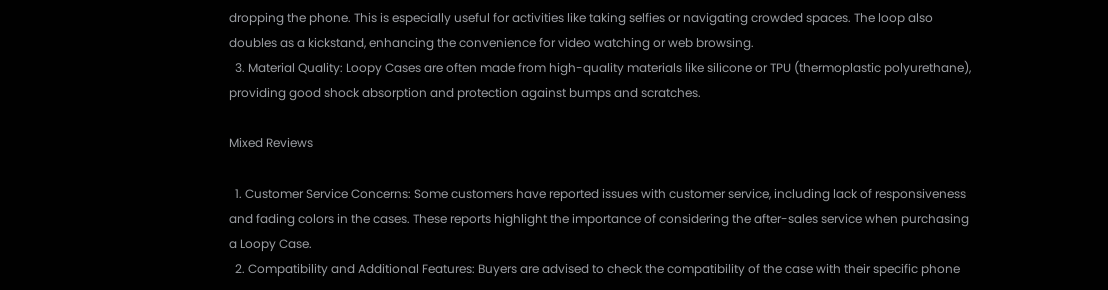dropping the phone. This is especially useful for activities like taking selfies or navigating crowded spaces. The loop also doubles as a kickstand, enhancing the convenience for video watching or web browsing.
  3. Material Quality: Loopy Cases are often made from high-quality materials like silicone or TPU (thermoplastic polyurethane), providing good shock absorption and protection against bumps and scratches.

Mixed Reviews

  1. Customer Service Concerns: Some customers have reported issues with customer service, including lack of responsiveness and fading colors in the cases. These reports highlight the importance of considering the after-sales service when purchasing a Loopy Case.
  2. Compatibility and Additional Features: Buyers are advised to check the compatibility of the case with their specific phone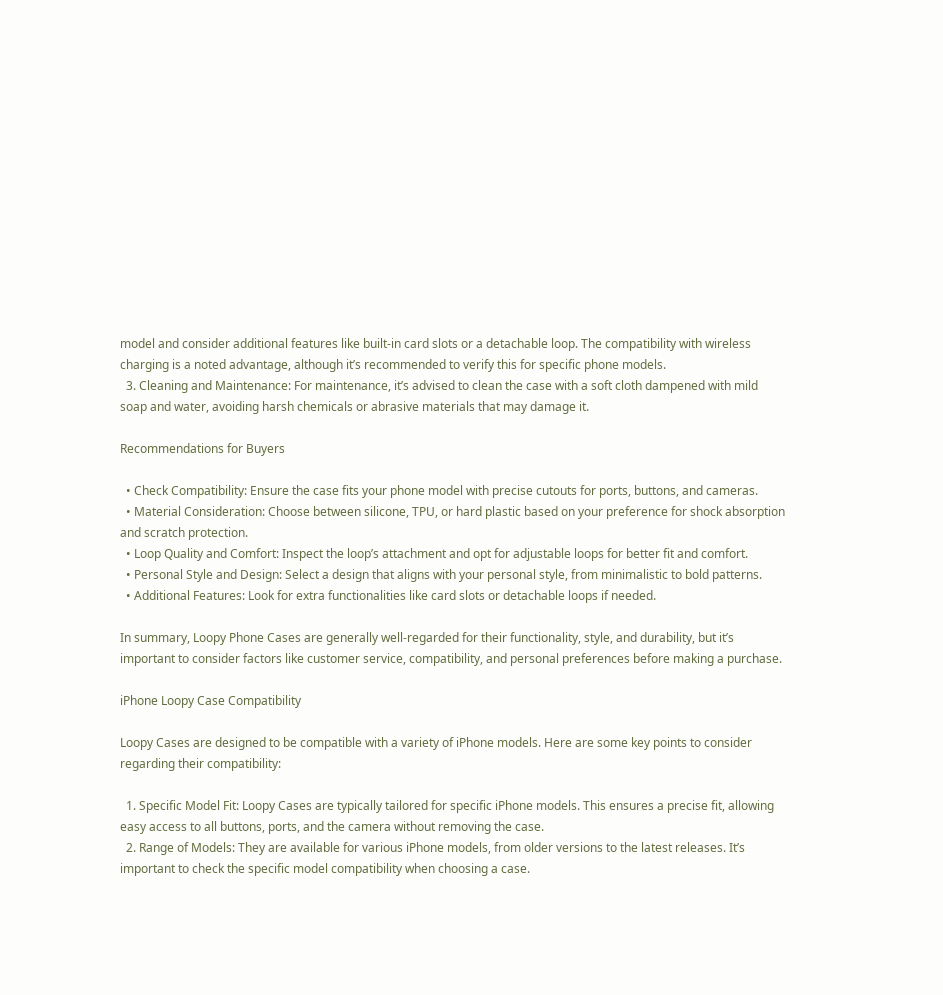model and consider additional features like built-in card slots or a detachable loop. The compatibility with wireless charging is a noted advantage, although it’s recommended to verify this for specific phone models.
  3. Cleaning and Maintenance: For maintenance, it’s advised to clean the case with a soft cloth dampened with mild soap and water, avoiding harsh chemicals or abrasive materials that may damage it.

Recommendations for Buyers

  • Check Compatibility: Ensure the case fits your phone model with precise cutouts for ports, buttons, and cameras.
  • Material Consideration: Choose between silicone, TPU, or hard plastic based on your preference for shock absorption and scratch protection.
  • Loop Quality and Comfort: Inspect the loop’s attachment and opt for adjustable loops for better fit and comfort.
  • Personal Style and Design: Select a design that aligns with your personal style, from minimalistic to bold patterns.
  • Additional Features: Look for extra functionalities like card slots or detachable loops if needed.

In summary, Loopy Phone Cases are generally well-regarded for their functionality, style, and durability, but it’s important to consider factors like customer service, compatibility, and personal preferences before making a purchase.

iPhone Loopy Case Compatibility

Loopy Cases are designed to be compatible with a variety of iPhone models. Here are some key points to consider regarding their compatibility:

  1. Specific Model Fit: Loopy Cases are typically tailored for specific iPhone models. This ensures a precise fit, allowing easy access to all buttons, ports, and the camera without removing the case.
  2. Range of Models: They are available for various iPhone models, from older versions to the latest releases. It’s important to check the specific model compatibility when choosing a case.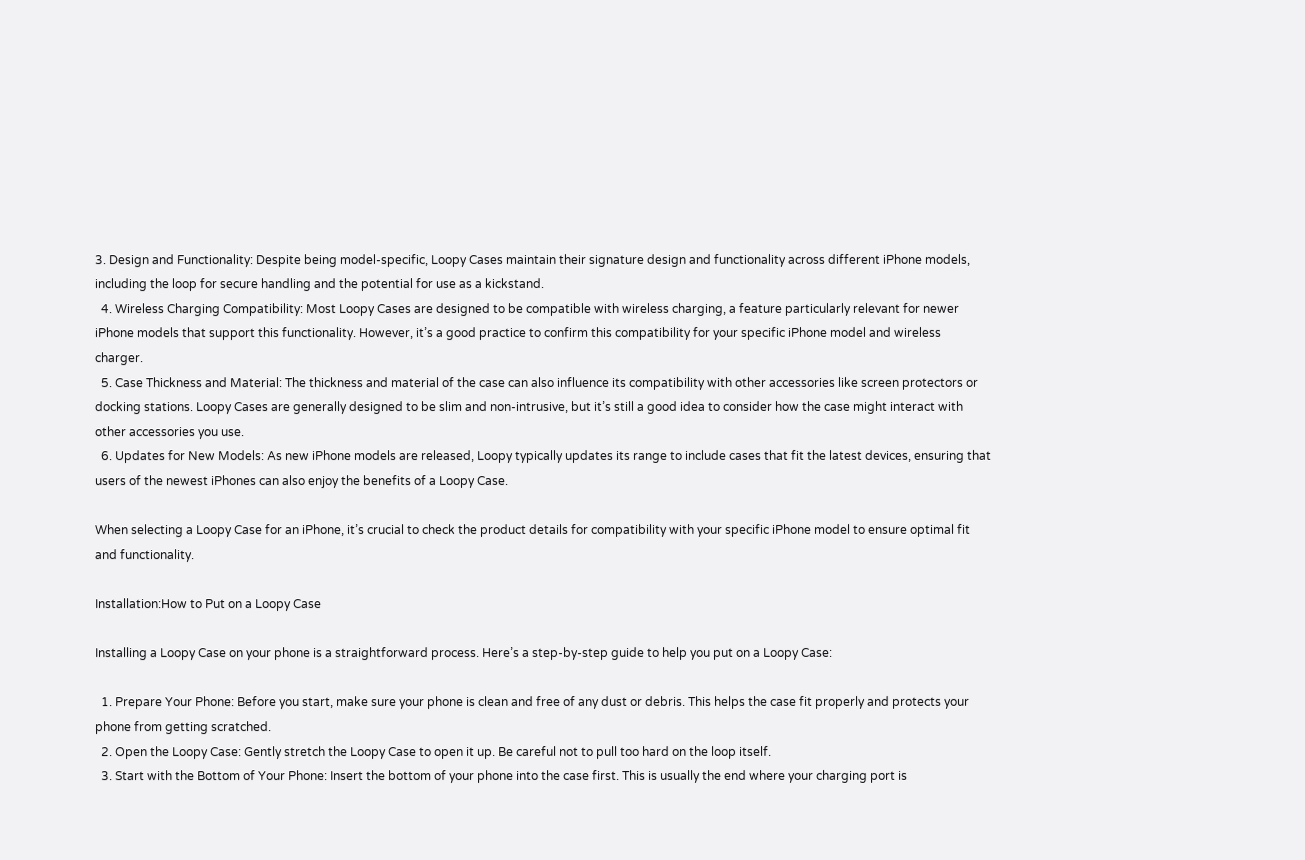3. Design and Functionality: Despite being model-specific, Loopy Cases maintain their signature design and functionality across different iPhone models, including the loop for secure handling and the potential for use as a kickstand.
  4. Wireless Charging Compatibility: Most Loopy Cases are designed to be compatible with wireless charging, a feature particularly relevant for newer iPhone models that support this functionality. However, it’s a good practice to confirm this compatibility for your specific iPhone model and wireless charger.
  5. Case Thickness and Material: The thickness and material of the case can also influence its compatibility with other accessories like screen protectors or docking stations. Loopy Cases are generally designed to be slim and non-intrusive, but it’s still a good idea to consider how the case might interact with other accessories you use.
  6. Updates for New Models: As new iPhone models are released, Loopy typically updates its range to include cases that fit the latest devices, ensuring that users of the newest iPhones can also enjoy the benefits of a Loopy Case.

When selecting a Loopy Case for an iPhone, it’s crucial to check the product details for compatibility with your specific iPhone model to ensure optimal fit and functionality.

Installation:How to Put on a Loopy Case

Installing a Loopy Case on your phone is a straightforward process. Here’s a step-by-step guide to help you put on a Loopy Case:

  1. Prepare Your Phone: Before you start, make sure your phone is clean and free of any dust or debris. This helps the case fit properly and protects your phone from getting scratched.
  2. Open the Loopy Case: Gently stretch the Loopy Case to open it up. Be careful not to pull too hard on the loop itself.
  3. Start with the Bottom of Your Phone: Insert the bottom of your phone into the case first. This is usually the end where your charging port is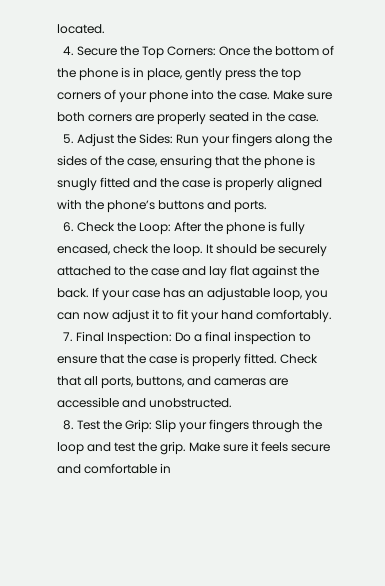located.
  4. Secure the Top Corners: Once the bottom of the phone is in place, gently press the top corners of your phone into the case. Make sure both corners are properly seated in the case.
  5. Adjust the Sides: Run your fingers along the sides of the case, ensuring that the phone is snugly fitted and the case is properly aligned with the phone’s buttons and ports.
  6. Check the Loop: After the phone is fully encased, check the loop. It should be securely attached to the case and lay flat against the back. If your case has an adjustable loop, you can now adjust it to fit your hand comfortably.
  7. Final Inspection: Do a final inspection to ensure that the case is properly fitted. Check that all ports, buttons, and cameras are accessible and unobstructed.
  8. Test the Grip: Slip your fingers through the loop and test the grip. Make sure it feels secure and comfortable in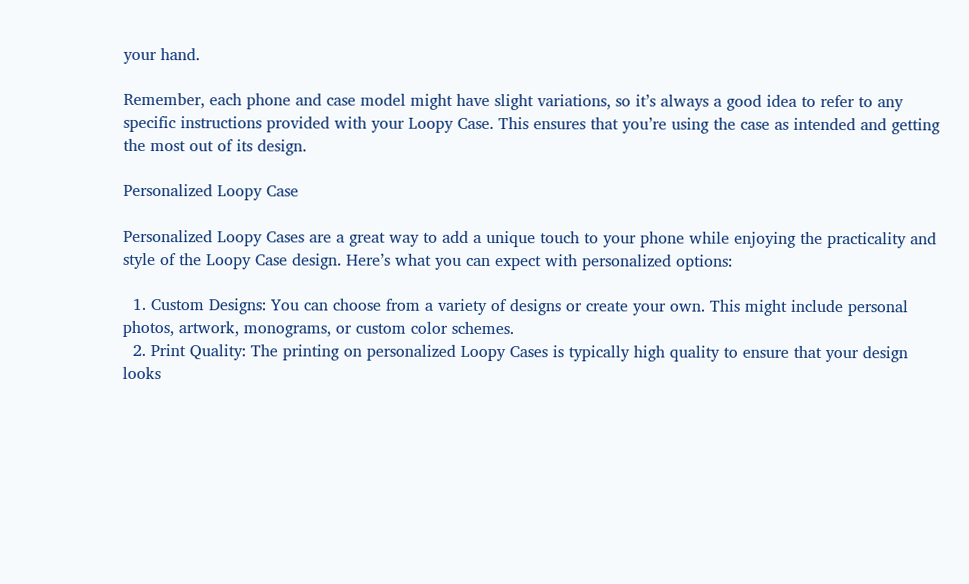your hand.

Remember, each phone and case model might have slight variations, so it’s always a good idea to refer to any specific instructions provided with your Loopy Case. This ensures that you’re using the case as intended and getting the most out of its design.

Personalized Loopy Case

Personalized Loopy Cases are a great way to add a unique touch to your phone while enjoying the practicality and style of the Loopy Case design. Here’s what you can expect with personalized options:

  1. Custom Designs: You can choose from a variety of designs or create your own. This might include personal photos, artwork, monograms, or custom color schemes.
  2. Print Quality: The printing on personalized Loopy Cases is typically high quality to ensure that your design looks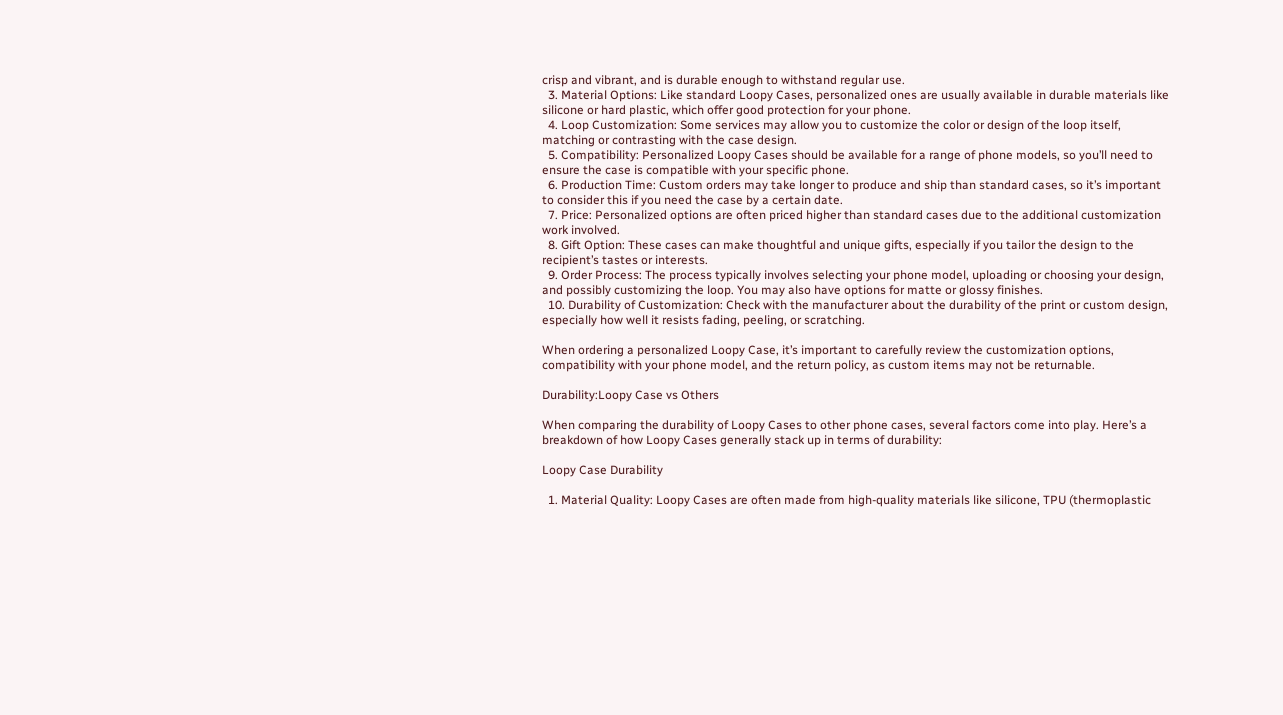crisp and vibrant, and is durable enough to withstand regular use.
  3. Material Options: Like standard Loopy Cases, personalized ones are usually available in durable materials like silicone or hard plastic, which offer good protection for your phone.
  4. Loop Customization: Some services may allow you to customize the color or design of the loop itself, matching or contrasting with the case design.
  5. Compatibility: Personalized Loopy Cases should be available for a range of phone models, so you’ll need to ensure the case is compatible with your specific phone.
  6. Production Time: Custom orders may take longer to produce and ship than standard cases, so it’s important to consider this if you need the case by a certain date.
  7. Price: Personalized options are often priced higher than standard cases due to the additional customization work involved.
  8. Gift Option: These cases can make thoughtful and unique gifts, especially if you tailor the design to the recipient’s tastes or interests.
  9. Order Process: The process typically involves selecting your phone model, uploading or choosing your design, and possibly customizing the loop. You may also have options for matte or glossy finishes.
  10. Durability of Customization: Check with the manufacturer about the durability of the print or custom design, especially how well it resists fading, peeling, or scratching.

When ordering a personalized Loopy Case, it’s important to carefully review the customization options, compatibility with your phone model, and the return policy, as custom items may not be returnable.

Durability:Loopy Case vs Others

When comparing the durability of Loopy Cases to other phone cases, several factors come into play. Here’s a breakdown of how Loopy Cases generally stack up in terms of durability:

Loopy Case Durability

  1. Material Quality: Loopy Cases are often made from high-quality materials like silicone, TPU (thermoplastic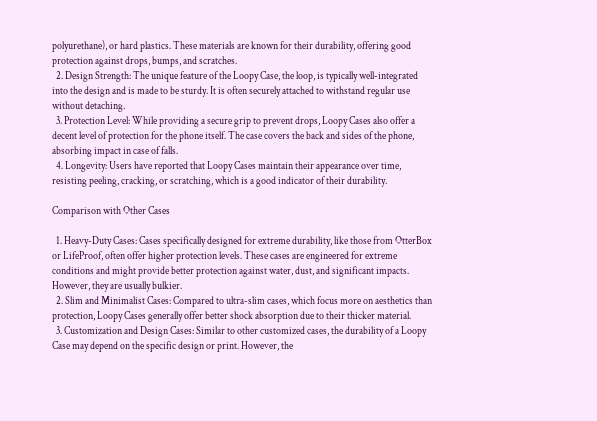polyurethane), or hard plastics. These materials are known for their durability, offering good protection against drops, bumps, and scratches.
  2. Design Strength: The unique feature of the Loopy Case, the loop, is typically well-integrated into the design and is made to be sturdy. It is often securely attached to withstand regular use without detaching.
  3. Protection Level: While providing a secure grip to prevent drops, Loopy Cases also offer a decent level of protection for the phone itself. The case covers the back and sides of the phone, absorbing impact in case of falls.
  4. Longevity: Users have reported that Loopy Cases maintain their appearance over time, resisting peeling, cracking, or scratching, which is a good indicator of their durability.

Comparison with Other Cases

  1. Heavy-Duty Cases: Cases specifically designed for extreme durability, like those from OtterBox or LifeProof, often offer higher protection levels. These cases are engineered for extreme conditions and might provide better protection against water, dust, and significant impacts. However, they are usually bulkier.
  2. Slim and Minimalist Cases: Compared to ultra-slim cases, which focus more on aesthetics than protection, Loopy Cases generally offer better shock absorption due to their thicker material.
  3. Customization and Design Cases: Similar to other customized cases, the durability of a Loopy Case may depend on the specific design or print. However, the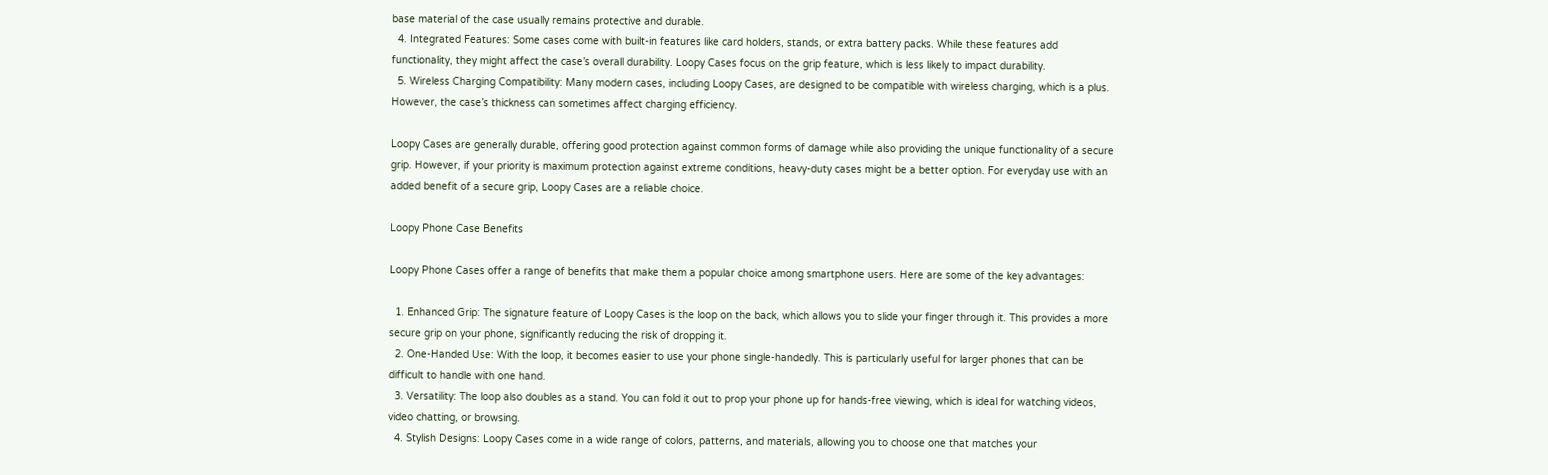base material of the case usually remains protective and durable.
  4. Integrated Features: Some cases come with built-in features like card holders, stands, or extra battery packs. While these features add functionality, they might affect the case’s overall durability. Loopy Cases focus on the grip feature, which is less likely to impact durability.
  5. Wireless Charging Compatibility: Many modern cases, including Loopy Cases, are designed to be compatible with wireless charging, which is a plus. However, the case’s thickness can sometimes affect charging efficiency.

Loopy Cases are generally durable, offering good protection against common forms of damage while also providing the unique functionality of a secure grip. However, if your priority is maximum protection against extreme conditions, heavy-duty cases might be a better option. For everyday use with an added benefit of a secure grip, Loopy Cases are a reliable choice.

Loopy Phone Case Benefits

Loopy Phone Cases offer a range of benefits that make them a popular choice among smartphone users. Here are some of the key advantages:

  1. Enhanced Grip: The signature feature of Loopy Cases is the loop on the back, which allows you to slide your finger through it. This provides a more secure grip on your phone, significantly reducing the risk of dropping it.
  2. One-Handed Use: With the loop, it becomes easier to use your phone single-handedly. This is particularly useful for larger phones that can be difficult to handle with one hand.
  3. Versatility: The loop also doubles as a stand. You can fold it out to prop your phone up for hands-free viewing, which is ideal for watching videos, video chatting, or browsing.
  4. Stylish Designs: Loopy Cases come in a wide range of colors, patterns, and materials, allowing you to choose one that matches your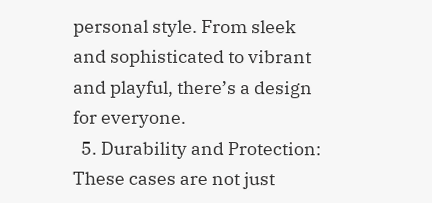personal style. From sleek and sophisticated to vibrant and playful, there’s a design for everyone.
  5. Durability and Protection: These cases are not just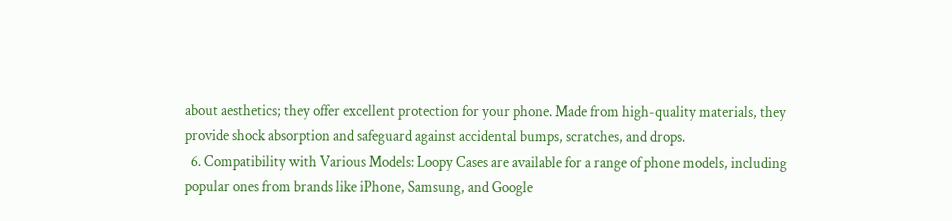about aesthetics; they offer excellent protection for your phone. Made from high-quality materials, they provide shock absorption and safeguard against accidental bumps, scratches, and drops.
  6. Compatibility with Various Models: Loopy Cases are available for a range of phone models, including popular ones from brands like iPhone, Samsung, and Google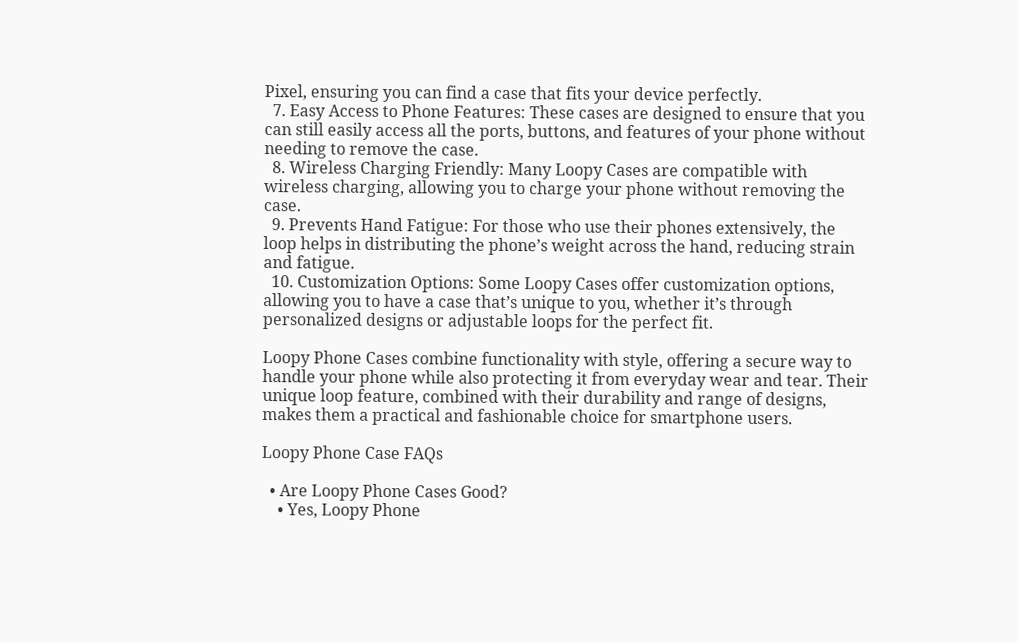Pixel, ensuring you can find a case that fits your device perfectly.
  7. Easy Access to Phone Features: These cases are designed to ensure that you can still easily access all the ports, buttons, and features of your phone without needing to remove the case.
  8. Wireless Charging Friendly: Many Loopy Cases are compatible with wireless charging, allowing you to charge your phone without removing the case.
  9. Prevents Hand Fatigue: For those who use their phones extensively, the loop helps in distributing the phone’s weight across the hand, reducing strain and fatigue.
  10. Customization Options: Some Loopy Cases offer customization options, allowing you to have a case that’s unique to you, whether it’s through personalized designs or adjustable loops for the perfect fit.

Loopy Phone Cases combine functionality with style, offering a secure way to handle your phone while also protecting it from everyday wear and tear. Their unique loop feature, combined with their durability and range of designs, makes them a practical and fashionable choice for smartphone users.

Loopy Phone Case FAQs

  • Are Loopy Phone Cases Good?
    • Yes, Loopy Phone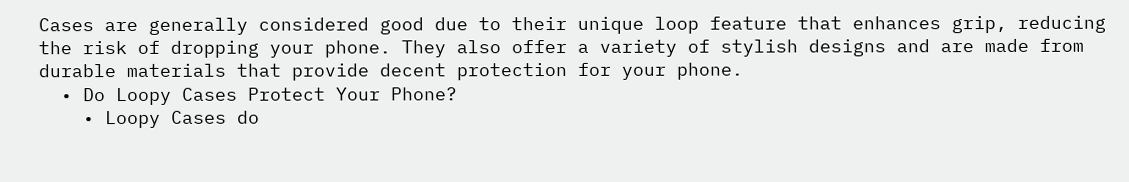Cases are generally considered good due to their unique loop feature that enhances grip, reducing the risk of dropping your phone. They also offer a variety of stylish designs and are made from durable materials that provide decent protection for your phone.
  • Do Loopy Cases Protect Your Phone?
    • Loopy Cases do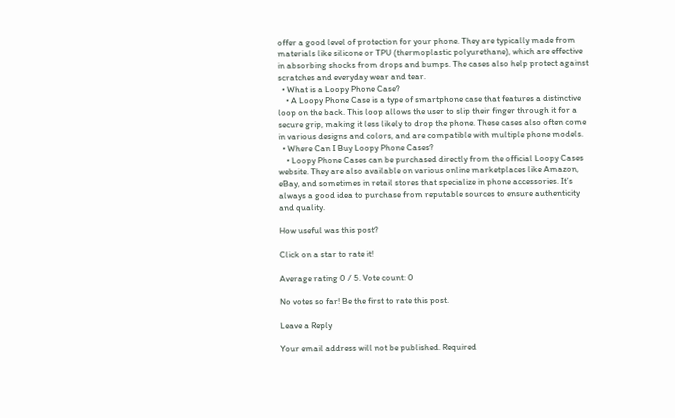offer a good level of protection for your phone. They are typically made from materials like silicone or TPU (thermoplastic polyurethane), which are effective in absorbing shocks from drops and bumps. The cases also help protect against scratches and everyday wear and tear.
  • What is a Loopy Phone Case?
    • A Loopy Phone Case is a type of smartphone case that features a distinctive loop on the back. This loop allows the user to slip their finger through it for a secure grip, making it less likely to drop the phone. These cases also often come in various designs and colors, and are compatible with multiple phone models.
  • Where Can I Buy Loopy Phone Cases?
    • Loopy Phone Cases can be purchased directly from the official Loopy Cases website. They are also available on various online marketplaces like Amazon, eBay, and sometimes in retail stores that specialize in phone accessories. It’s always a good idea to purchase from reputable sources to ensure authenticity and quality.

How useful was this post?

Click on a star to rate it!

Average rating 0 / 5. Vote count: 0

No votes so far! Be the first to rate this post.

Leave a Reply

Your email address will not be published. Required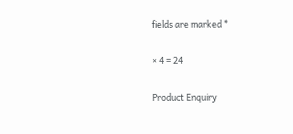fields are marked *

× 4 = 24

Product Enquiry